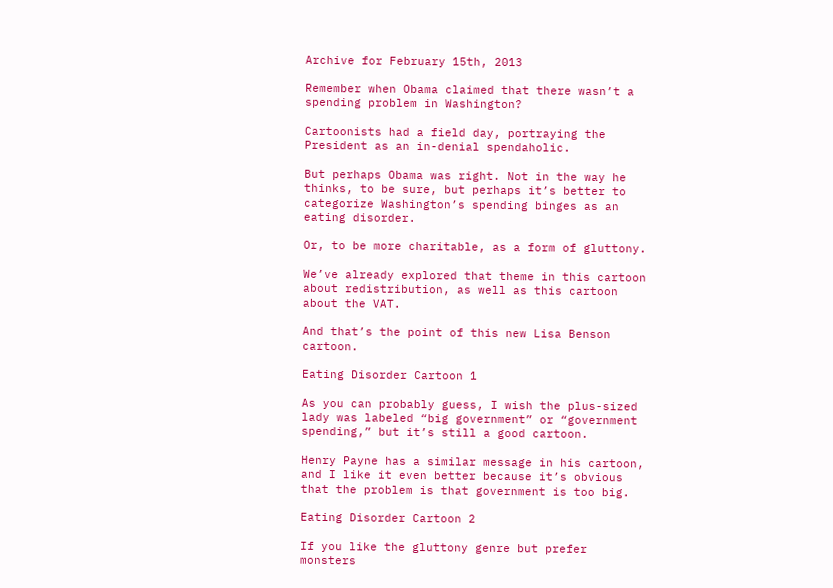Archive for February 15th, 2013

Remember when Obama claimed that there wasn’t a spending problem in Washington?

Cartoonists had a field day, portraying the President as an in-denial spendaholic.

But perhaps Obama was right. Not in the way he thinks, to be sure, but perhaps it’s better to categorize Washington’s spending binges as an eating disorder.

Or, to be more charitable, as a form of gluttony.

We’ve already explored that theme in this cartoon about redistribution, as well as this cartoon about the VAT.

And that’s the point of this new Lisa Benson cartoon.

Eating Disorder Cartoon 1

As you can probably guess, I wish the plus-sized lady was labeled “big government” or “government spending,” but it’s still a good cartoon.

Henry Payne has a similar message in his cartoon, and I like it even better because it’s obvious that the problem is that government is too big.

Eating Disorder Cartoon 2

If you like the gluttony genre but prefer monsters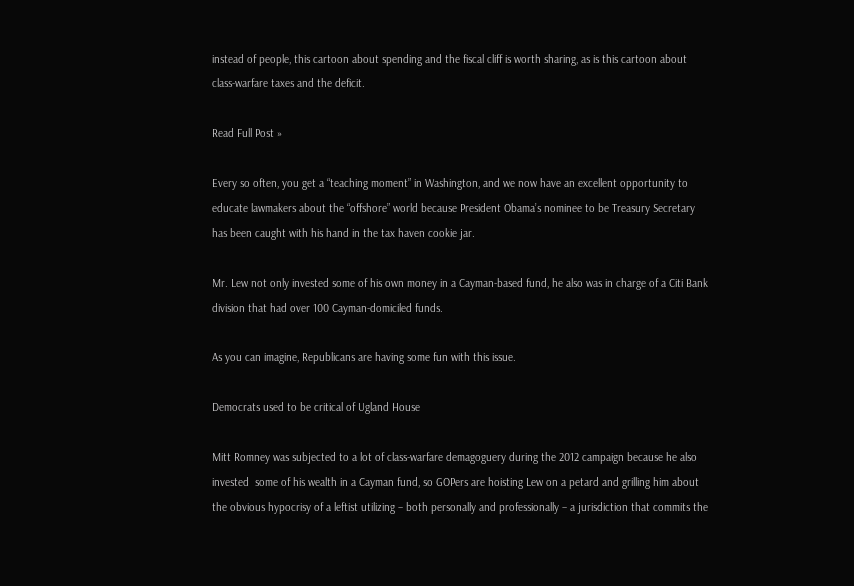instead of people, this cartoon about spending and the fiscal cliff is worth sharing, as is this cartoon about class-warfare taxes and the deficit.

Read Full Post »

Every so often, you get a “teaching moment” in Washington, and we now have an excellent opportunity to educate lawmakers about the “offshore” world because President Obama’s nominee to be Treasury Secretary has been caught with his hand in the tax haven cookie jar.

Mr. Lew not only invested some of his own money in a Cayman-based fund, he also was in charge of a Citi Bank division that had over 100 Cayman-domiciled funds.

As you can imagine, Republicans are having some fun with this issue.

Democrats used to be critical of Ugland House

Mitt Romney was subjected to a lot of class-warfare demagoguery during the 2012 campaign because he also invested  some of his wealth in a Cayman fund, so GOPers are hoisting Lew on a petard and grilling him about the obvious hypocrisy of a leftist utilizing – both personally and professionally – a jurisdiction that commits the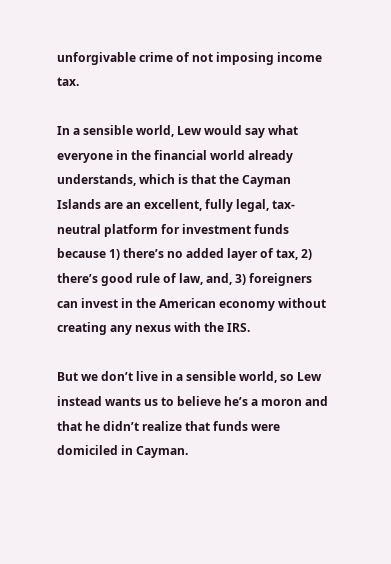unforgivable crime of not imposing income tax.

In a sensible world, Lew would say what everyone in the financial world already understands, which is that the Cayman Islands are an excellent, fully legal, tax-neutral platform for investment funds because 1) there’s no added layer of tax, 2) there’s good rule of law, and, 3) foreigners can invest in the American economy without creating any nexus with the IRS.

But we don’t live in a sensible world, so Lew instead wants us to believe he’s a moron and that he didn’t realize that funds were domiciled in Cayman.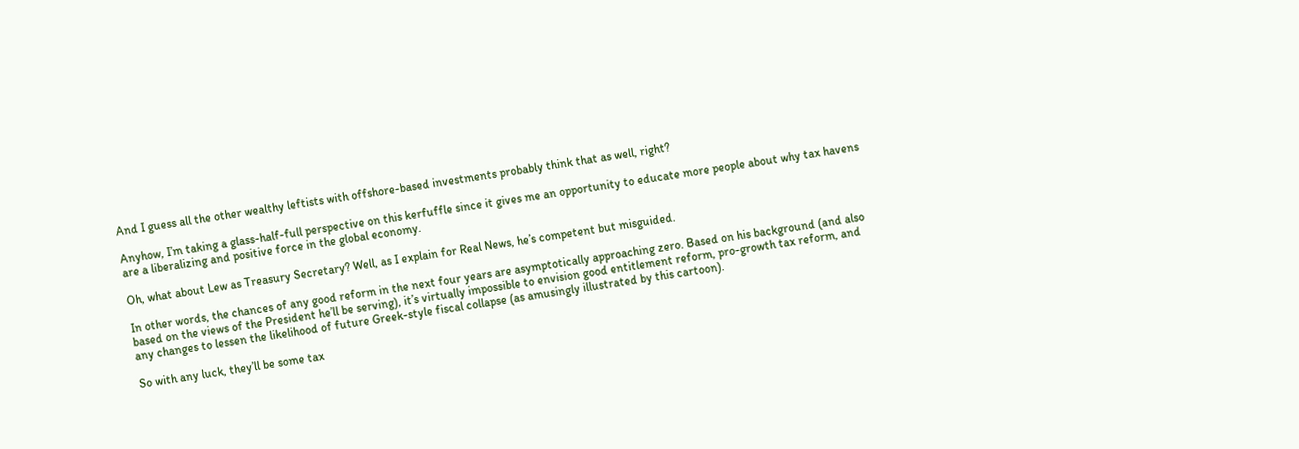And I guess all the other wealthy leftists with offshore-based investments probably think that as well, right?

Anyhow, I’m taking a glass-half-full perspective on this kerfuffle since it gives me an opportunity to educate more people about why tax havens are a liberalizing and positive force in the global economy.

Oh, what about Lew as Treasury Secretary? Well, as I explain for Real News, he’s competent but misguided.

In other words, the chances of any good reform in the next four years are asymptotically approaching zero. Based on his background (and also based on the views of the President he’ll be serving), it’s virtually impossible to envision good entitlement reform, pro-growth tax reform, and any changes to lessen the likelihood of future Greek-style fiscal collapse (as amusingly illustrated by this cartoon).

So with any luck, they’ll be some tax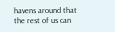havens around that the rest of us can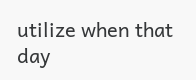utilize when that day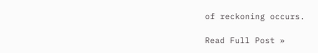of reckoning occurs.

Read Full Post »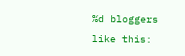%d bloggers like this: